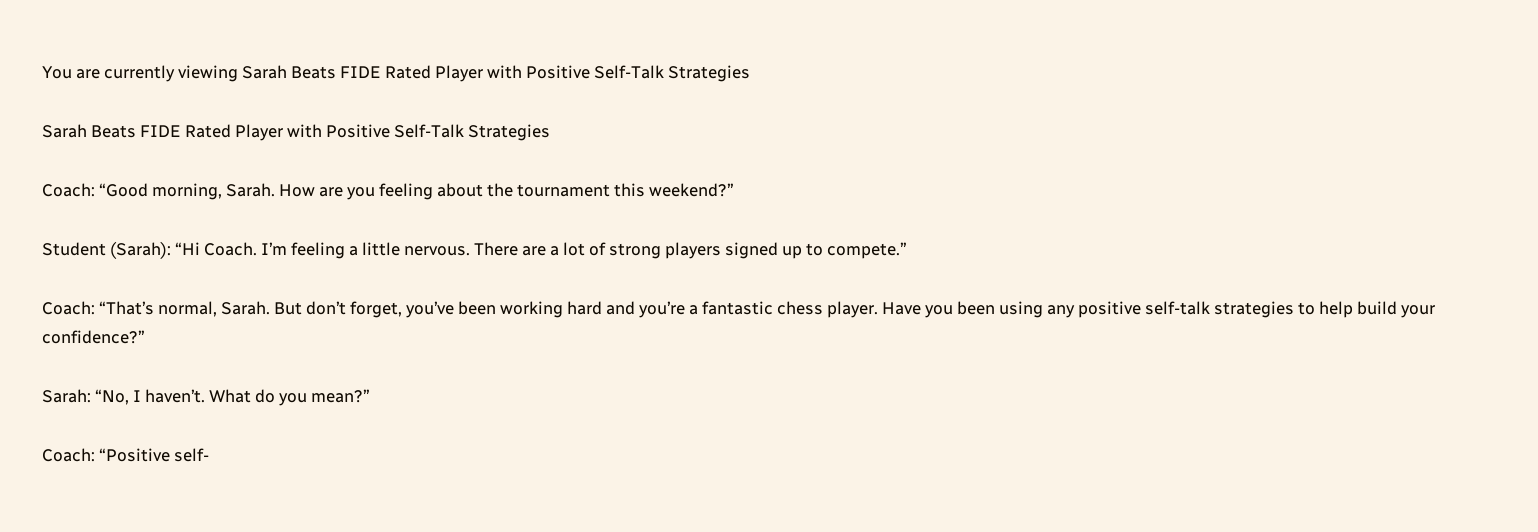You are currently viewing Sarah Beats FIDE Rated Player with Positive Self-Talk Strategies

Sarah Beats FIDE Rated Player with Positive Self-Talk Strategies

Coach: “Good morning, Sarah. How are you feeling about the tournament this weekend?”

Student (Sarah): “Hi Coach. I’m feeling a little nervous. There are a lot of strong players signed up to compete.”

Coach: “That’s normal, Sarah. But don’t forget, you’ve been working hard and you’re a fantastic chess player. Have you been using any positive self-talk strategies to help build your confidence?”

Sarah: “No, I haven’t. What do you mean?”

Coach: “Positive self-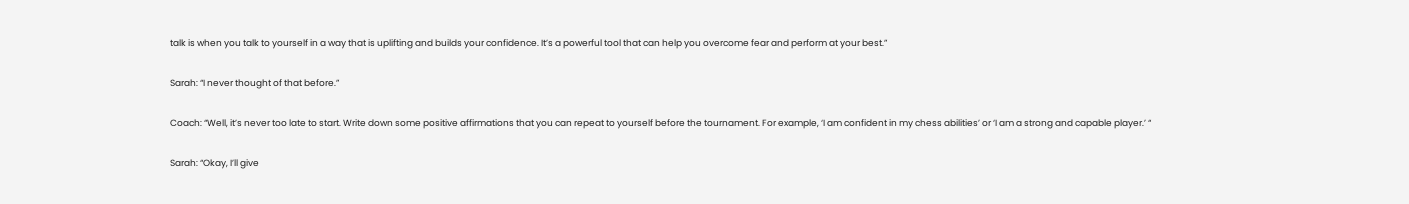talk is when you talk to yourself in a way that is uplifting and builds your confidence. It’s a powerful tool that can help you overcome fear and perform at your best.”

Sarah: “I never thought of that before.”

Coach: “Well, it’s never too late to start. Write down some positive affirmations that you can repeat to yourself before the tournament. For example, ‘I am confident in my chess abilities’ or ‘I am a strong and capable player.’ “

Sarah: “Okay, I’ll give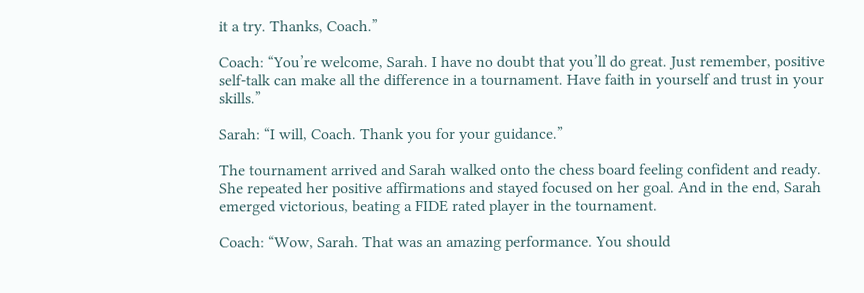it a try. Thanks, Coach.”

Coach: “You’re welcome, Sarah. I have no doubt that you’ll do great. Just remember, positive self-talk can make all the difference in a tournament. Have faith in yourself and trust in your skills.”

Sarah: “I will, Coach. Thank you for your guidance.”

The tournament arrived and Sarah walked onto the chess board feeling confident and ready. She repeated her positive affirmations and stayed focused on her goal. And in the end, Sarah emerged victorious, beating a FIDE rated player in the tournament.

Coach: “Wow, Sarah. That was an amazing performance. You should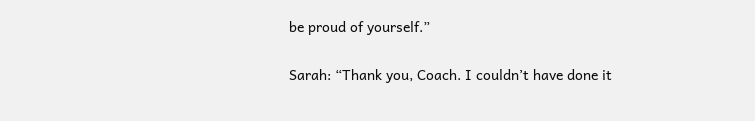be proud of yourself.”

Sarah: “Thank you, Coach. I couldn’t have done it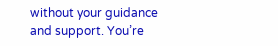without your guidance and support. You’re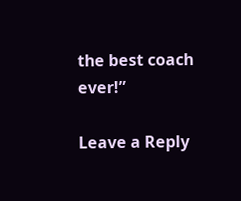the best coach ever!”

Leave a Reply